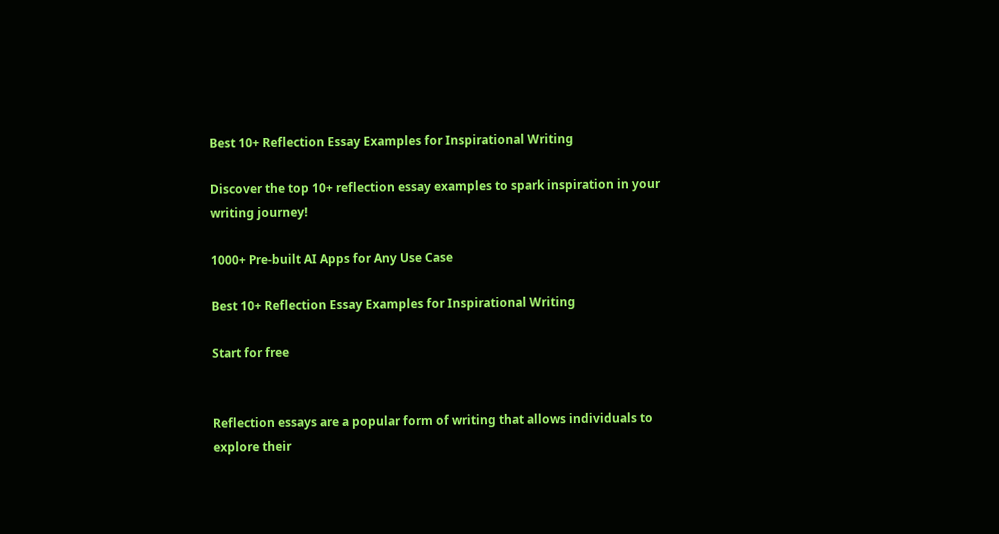Best 10+ Reflection Essay Examples for Inspirational Writing

Discover the top 10+ reflection essay examples to spark inspiration in your writing journey!

1000+ Pre-built AI Apps for Any Use Case

Best 10+ Reflection Essay Examples for Inspirational Writing

Start for free


Reflection essays are a popular form of writing that allows individuals to explore their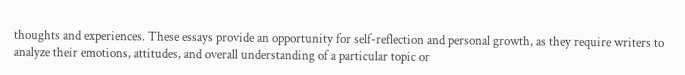thoughts and experiences. These essays provide an opportunity for self-reflection and personal growth, as they require writers to analyze their emotions, attitudes, and overall understanding of a particular topic or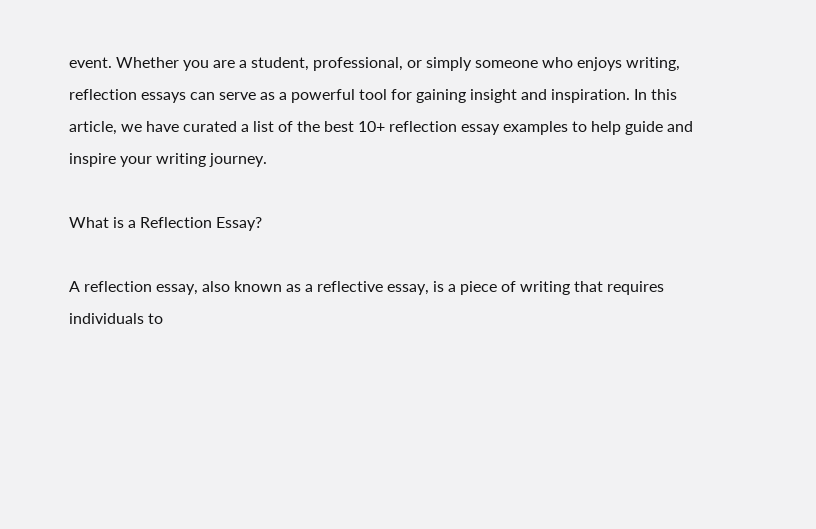event. Whether you are a student, professional, or simply someone who enjoys writing, reflection essays can serve as a powerful tool for gaining insight and inspiration. In this article, we have curated a list of the best 10+ reflection essay examples to help guide and inspire your writing journey.

What is a Reflection Essay?

A reflection essay, also known as a reflective essay, is a piece of writing that requires individuals to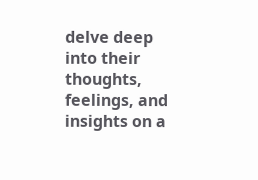delve deep into their thoughts, feelings, and insights on a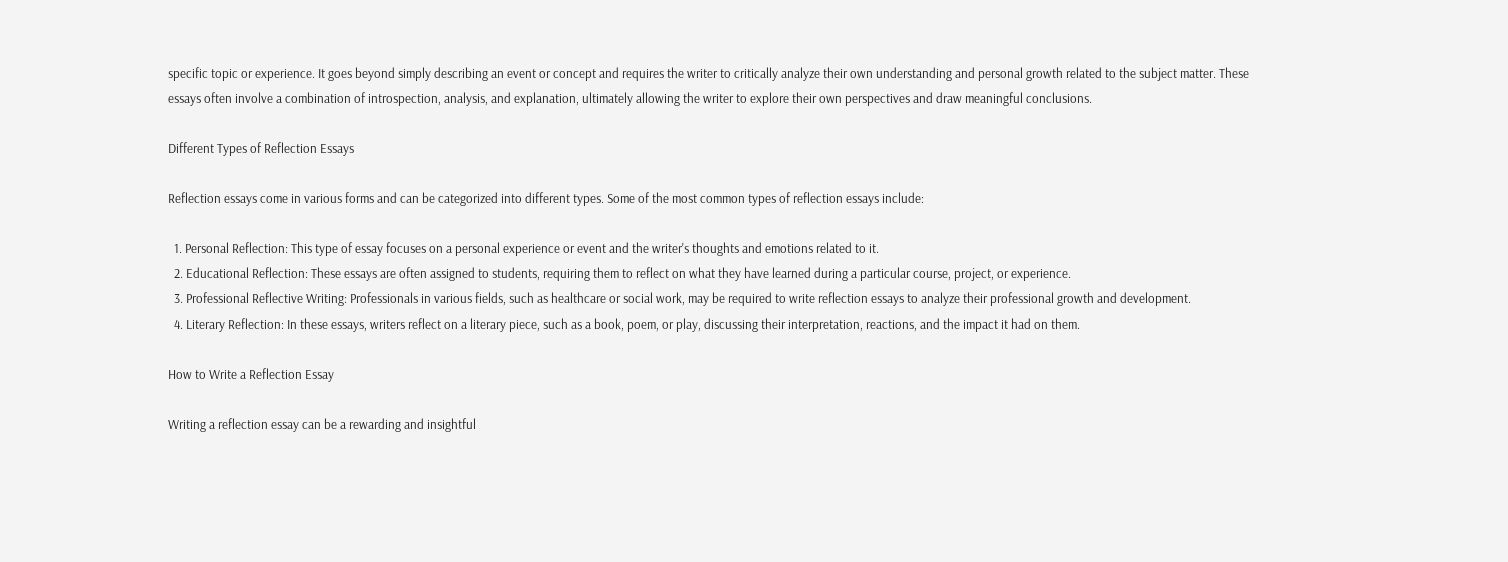specific topic or experience. It goes beyond simply describing an event or concept and requires the writer to critically analyze their own understanding and personal growth related to the subject matter. These essays often involve a combination of introspection, analysis, and explanation, ultimately allowing the writer to explore their own perspectives and draw meaningful conclusions.

Different Types of Reflection Essays

Reflection essays come in various forms and can be categorized into different types. Some of the most common types of reflection essays include:

  1. Personal Reflection: This type of essay focuses on a personal experience or event and the writer's thoughts and emotions related to it.
  2. Educational Reflection: These essays are often assigned to students, requiring them to reflect on what they have learned during a particular course, project, or experience.
  3. Professional Reflective Writing: Professionals in various fields, such as healthcare or social work, may be required to write reflection essays to analyze their professional growth and development.
  4. Literary Reflection: In these essays, writers reflect on a literary piece, such as a book, poem, or play, discussing their interpretation, reactions, and the impact it had on them.

How to Write a Reflection Essay

Writing a reflection essay can be a rewarding and insightful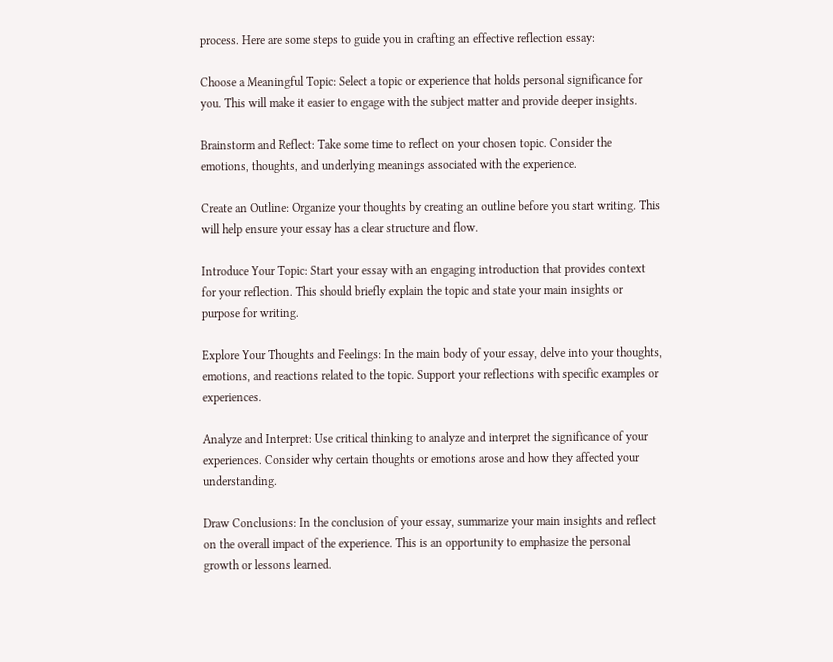process. Here are some steps to guide you in crafting an effective reflection essay:

Choose a Meaningful Topic: Select a topic or experience that holds personal significance for you. This will make it easier to engage with the subject matter and provide deeper insights.

Brainstorm and Reflect: Take some time to reflect on your chosen topic. Consider the emotions, thoughts, and underlying meanings associated with the experience.

Create an Outline: Organize your thoughts by creating an outline before you start writing. This will help ensure your essay has a clear structure and flow.

Introduce Your Topic: Start your essay with an engaging introduction that provides context for your reflection. This should briefly explain the topic and state your main insights or purpose for writing.

Explore Your Thoughts and Feelings: In the main body of your essay, delve into your thoughts, emotions, and reactions related to the topic. Support your reflections with specific examples or experiences.

Analyze and Interpret: Use critical thinking to analyze and interpret the significance of your experiences. Consider why certain thoughts or emotions arose and how they affected your understanding.

Draw Conclusions: In the conclusion of your essay, summarize your main insights and reflect on the overall impact of the experience. This is an opportunity to emphasize the personal growth or lessons learned.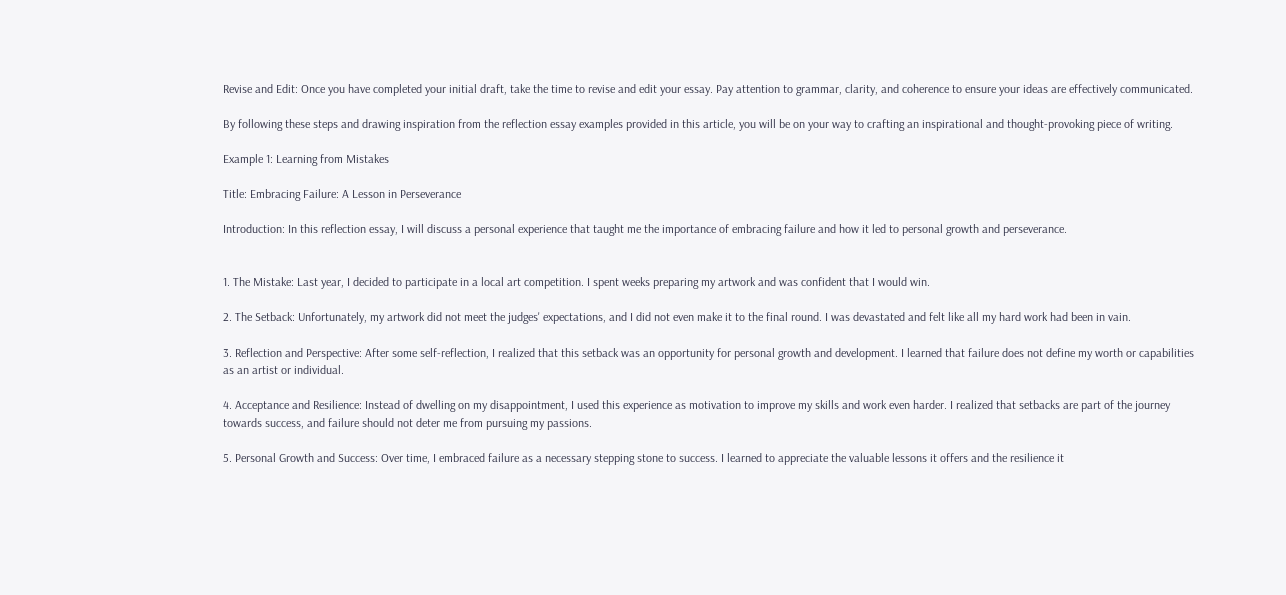Revise and Edit: Once you have completed your initial draft, take the time to revise and edit your essay. Pay attention to grammar, clarity, and coherence to ensure your ideas are effectively communicated.

By following these steps and drawing inspiration from the reflection essay examples provided in this article, you will be on your way to crafting an inspirational and thought-provoking piece of writing.

Example 1: Learning from Mistakes

Title: Embracing Failure: A Lesson in Perseverance

Introduction: In this reflection essay, I will discuss a personal experience that taught me the importance of embracing failure and how it led to personal growth and perseverance.


1. The Mistake: Last year, I decided to participate in a local art competition. I spent weeks preparing my artwork and was confident that I would win.

2. The Setback: Unfortunately, my artwork did not meet the judges' expectations, and I did not even make it to the final round. I was devastated and felt like all my hard work had been in vain.

3. Reflection and Perspective: After some self-reflection, I realized that this setback was an opportunity for personal growth and development. I learned that failure does not define my worth or capabilities as an artist or individual.

4. Acceptance and Resilience: Instead of dwelling on my disappointment, I used this experience as motivation to improve my skills and work even harder. I realized that setbacks are part of the journey towards success, and failure should not deter me from pursuing my passions.

5. Personal Growth and Success: Over time, I embraced failure as a necessary stepping stone to success. I learned to appreciate the valuable lessons it offers and the resilience it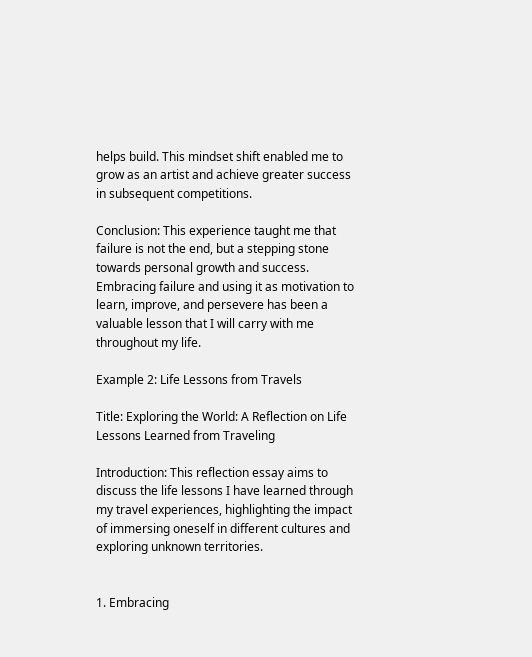helps build. This mindset shift enabled me to grow as an artist and achieve greater success in subsequent competitions.

Conclusion: This experience taught me that failure is not the end, but a stepping stone towards personal growth and success. Embracing failure and using it as motivation to learn, improve, and persevere has been a valuable lesson that I will carry with me throughout my life.

Example 2: Life Lessons from Travels

Title: Exploring the World: A Reflection on Life Lessons Learned from Traveling

Introduction: This reflection essay aims to discuss the life lessons I have learned through my travel experiences, highlighting the impact of immersing oneself in different cultures and exploring unknown territories.


1. Embracing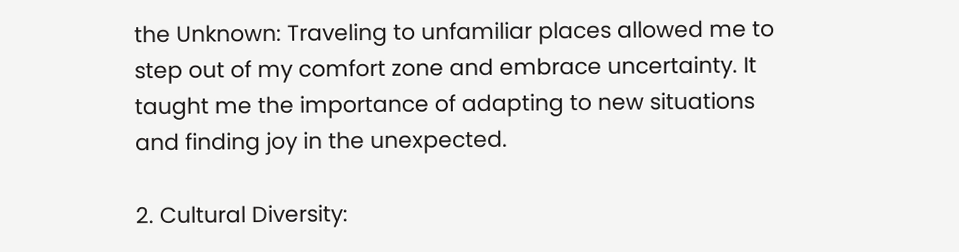the Unknown: Traveling to unfamiliar places allowed me to step out of my comfort zone and embrace uncertainty. It taught me the importance of adapting to new situations and finding joy in the unexpected.

2. Cultural Diversity: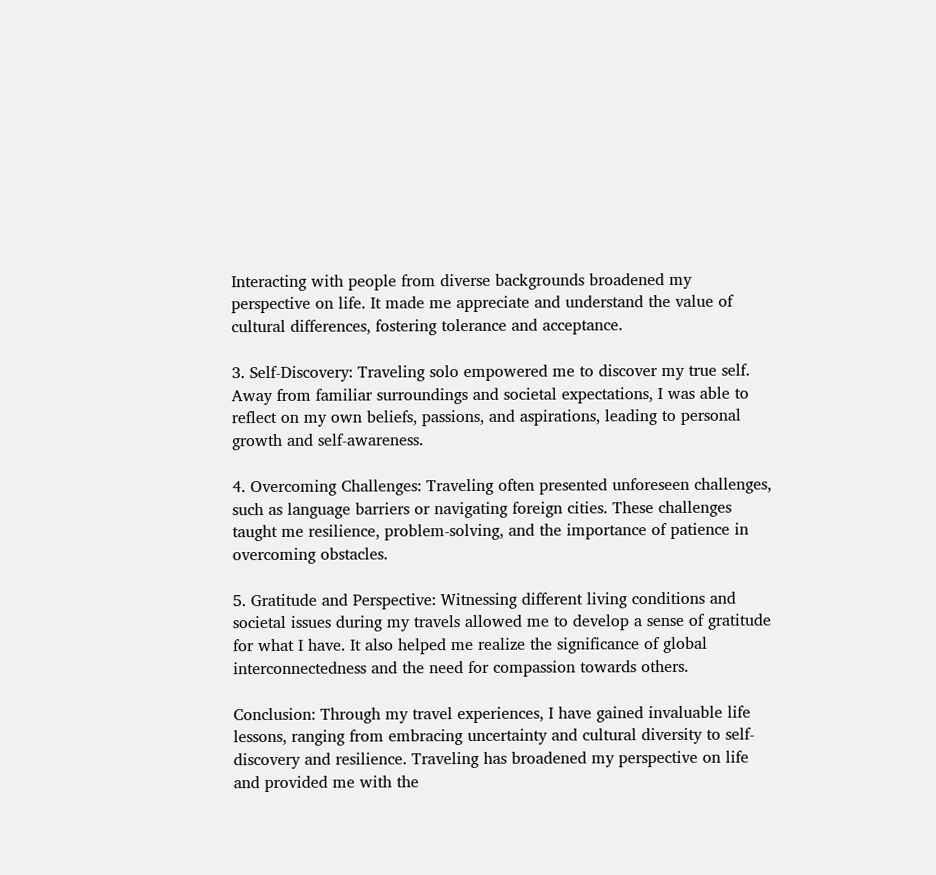Interacting with people from diverse backgrounds broadened my perspective on life. It made me appreciate and understand the value of cultural differences, fostering tolerance and acceptance.

3. Self-Discovery: Traveling solo empowered me to discover my true self. Away from familiar surroundings and societal expectations, I was able to reflect on my own beliefs, passions, and aspirations, leading to personal growth and self-awareness.

4. Overcoming Challenges: Traveling often presented unforeseen challenges, such as language barriers or navigating foreign cities. These challenges taught me resilience, problem-solving, and the importance of patience in overcoming obstacles.

5. Gratitude and Perspective: Witnessing different living conditions and societal issues during my travels allowed me to develop a sense of gratitude for what I have. It also helped me realize the significance of global interconnectedness and the need for compassion towards others.

Conclusion: Through my travel experiences, I have gained invaluable life lessons, ranging from embracing uncertainty and cultural diversity to self-discovery and resilience. Traveling has broadened my perspective on life and provided me with the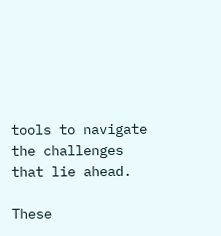tools to navigate the challenges that lie ahead.

These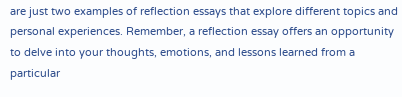are just two examples of reflection essays that explore different topics and personal experiences. Remember, a reflection essay offers an opportunity to delve into your thoughts, emotions, and lessons learned from a particular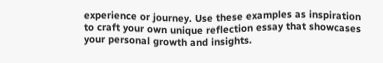experience or journey. Use these examples as inspiration to craft your own unique reflection essay that showcases your personal growth and insights.